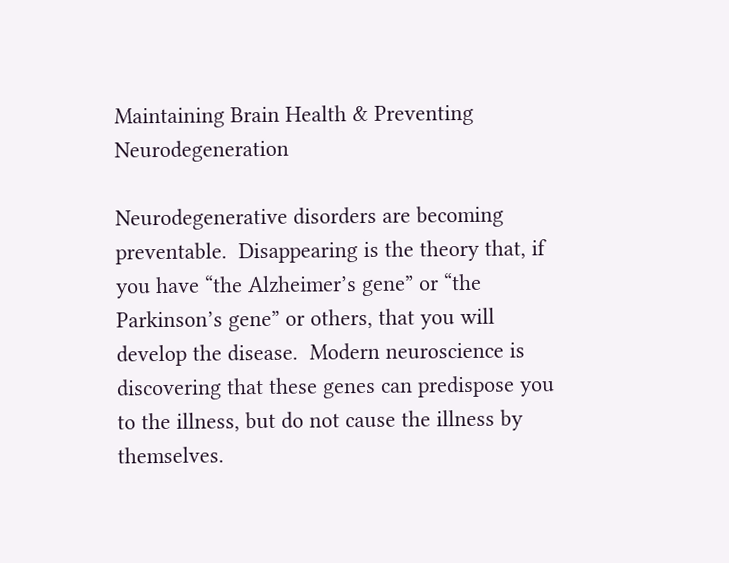Maintaining Brain Health & Preventing Neurodegeneration

Neurodegenerative disorders are becoming preventable.  Disappearing is the theory that, if you have “the Alzheimer’s gene” or “the Parkinson’s gene” or others, that you will develop the disease.  Modern neuroscience is discovering that these genes can predispose you to the illness, but do not cause the illness by themselves.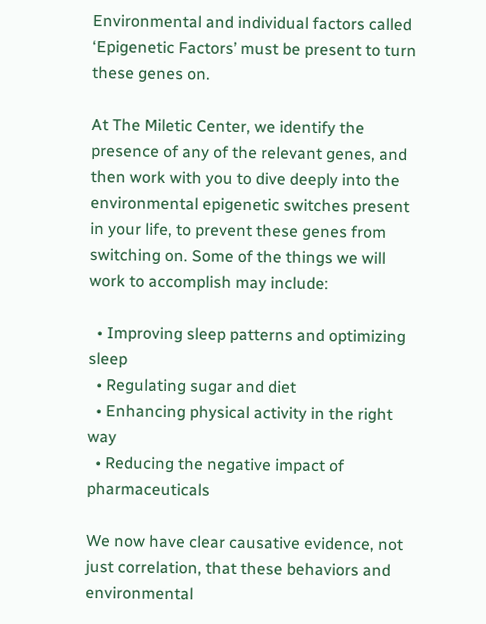Environmental and individual factors called ‘Epigenetic Factors’ must be present to turn these genes on.

At The Miletic Center, we identify the presence of any of the relevant genes, and then work with you to dive deeply into the environmental epigenetic switches present in your life, to prevent these genes from switching on. Some of the things we will work to accomplish may include:

  • Improving sleep patterns and optimizing sleep
  • Regulating sugar and diet
  • Enhancing physical activity in the right way
  • Reducing the negative impact of pharmaceuticals

We now have clear causative evidence, not just correlation, that these behaviors and environmental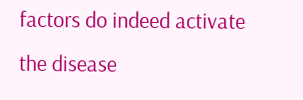factors do indeed activate the disease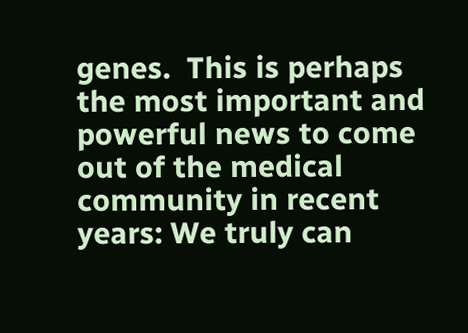genes.  This is perhaps the most important and powerful news to come out of the medical community in recent years: We truly can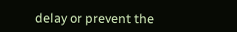delay or prevent the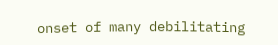onset of many debilitating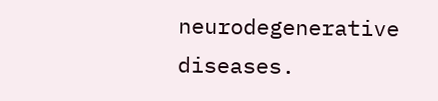neurodegenerative diseases.